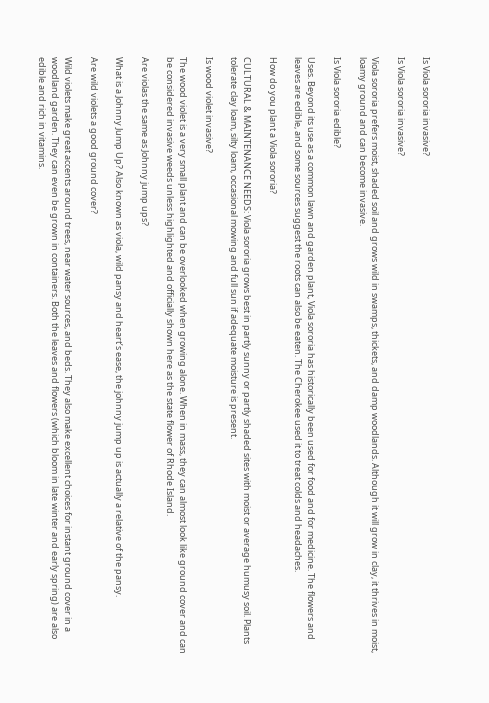Is Viola sororia invasive?

Is Viola sororia invasive?

Viola sororia prefers moist, shaded soil and grows wild in swamps, thickets, and damp woodlands. Although it will grow in clay, it thrives in moist, loamy ground and can become invasive.

Is Viola sororia edible?

Uses. Beyond its use as a common lawn and garden plant, Viola sororia has historically been used for food and for medicine. The flowers and leaves are edible, and some sources suggest the roots can also be eaten. The Cherokee used it to treat colds and headaches.

How do you plant a Viola sororia?

CULTURAL & MAINTENANCE NEEDS: Viola sororia grows best in partly sunny or partly shaded sites with moist or average humusy soil. Plants tolerate clay loam, silty loam, occasional mowing and full sun if adequate moisture is present.

Is wood violet invasive?

The wood violet is a very small plant and can be overlooked when growing alone. When in mass, they can almost look like ground cover and can be considered invasive weeds unless highlighted and officially shown here as the state flower of Rhode Island.

Are violas the same as Johnny jump ups?

What is a Johnny Jump Up? Also known as viola, wild pansy and heart’s ease, the johnny jump up is actually a relative of the pansy.

Are wild violets a good ground cover?

Wild violets make great accents around trees, near water sources, and beds. They also make excellent choices for instant ground cover in a woodland garden. They can even be grown in containers. Both the leaves and flowers (which bloom in late winter and early spring) are also edible and rich in vitamins.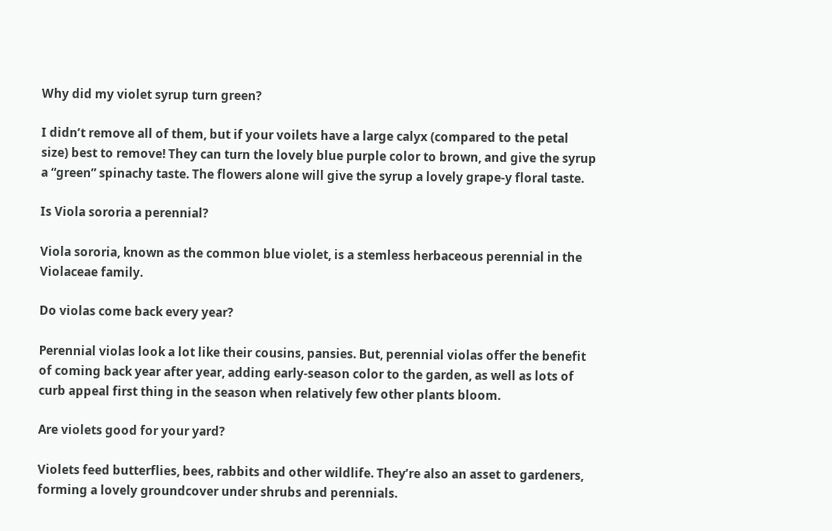Why did my violet syrup turn green?

I didn’t remove all of them, but if your voilets have a large calyx (compared to the petal size) best to remove! They can turn the lovely blue purple color to brown, and give the syrup a “green” spinachy taste. The flowers alone will give the syrup a lovely grape-y floral taste.

Is Viola sororia a perennial?

Viola sororia, known as the common blue violet, is a stemless herbaceous perennial in the Violaceae family.

Do violas come back every year?

Perennial violas look a lot like their cousins, pansies. But, perennial violas offer the benefit of coming back year after year, adding early-season color to the garden, as well as lots of curb appeal first thing in the season when relatively few other plants bloom.

Are violets good for your yard?

Violets feed butterflies, bees, rabbits and other wildlife. They’re also an asset to gardeners, forming a lovely groundcover under shrubs and perennials.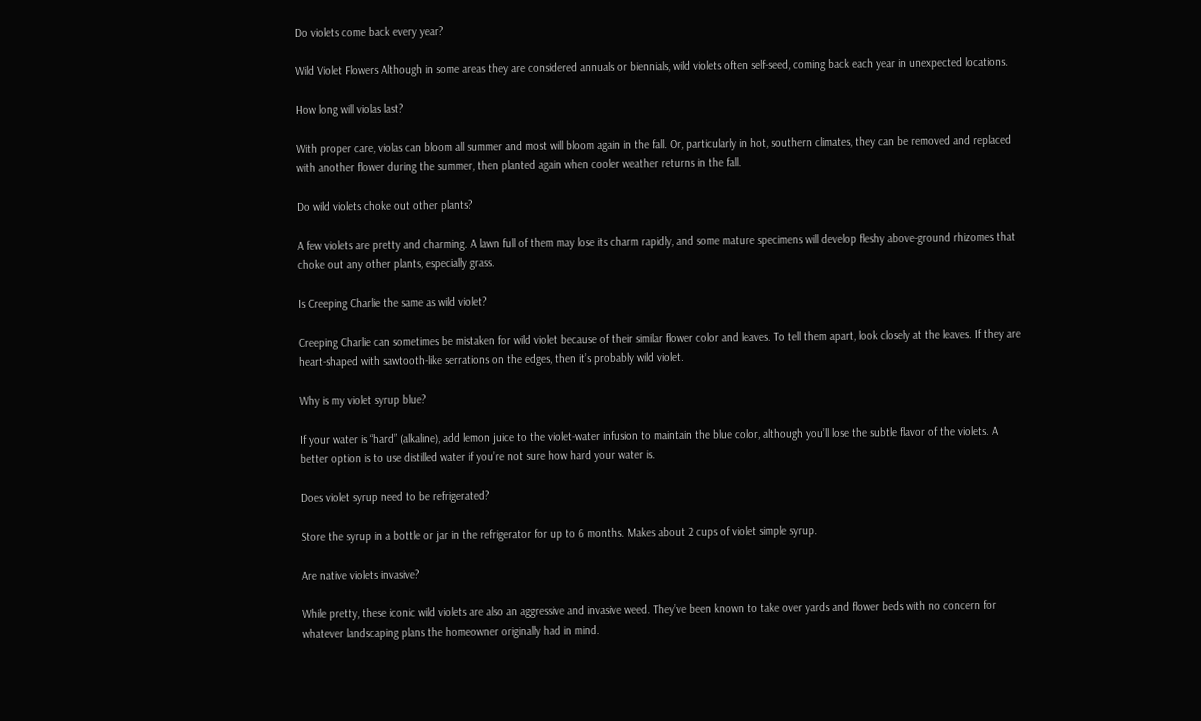Do violets come back every year?

Wild Violet Flowers Although in some areas they are considered annuals or biennials, wild violets often self-seed, coming back each year in unexpected locations.

How long will violas last?

With proper care, violas can bloom all summer and most will bloom again in the fall. Or, particularly in hot, southern climates, they can be removed and replaced with another flower during the summer, then planted again when cooler weather returns in the fall.

Do wild violets choke out other plants?

A few violets are pretty and charming. A lawn full of them may lose its charm rapidly, and some mature specimens will develop fleshy above-ground rhizomes that choke out any other plants, especially grass.

Is Creeping Charlie the same as wild violet?

Creeping Charlie can sometimes be mistaken for wild violet because of their similar flower color and leaves. To tell them apart, look closely at the leaves. If they are heart-shaped with sawtooth-like serrations on the edges, then it’s probably wild violet.

Why is my violet syrup blue?

If your water is “hard” (alkaline), add lemon juice to the violet-water infusion to maintain the blue color, although you’ll lose the subtle flavor of the violets. A better option is to use distilled water if you’re not sure how hard your water is.

Does violet syrup need to be refrigerated?

Store the syrup in a bottle or jar in the refrigerator for up to 6 months. Makes about 2 cups of violet simple syrup.

Are native violets invasive?

While pretty, these iconic wild violets are also an aggressive and invasive weed. They’ve been known to take over yards and flower beds with no concern for whatever landscaping plans the homeowner originally had in mind.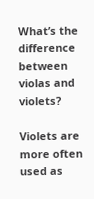What’s the difference between violas and violets?

Violets are more often used as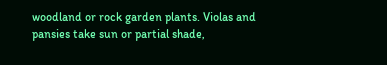woodland or rock garden plants. Violas and pansies take sun or partial shade,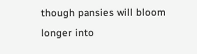though pansies will bloom longer into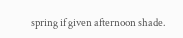spring if given afternoon shade.